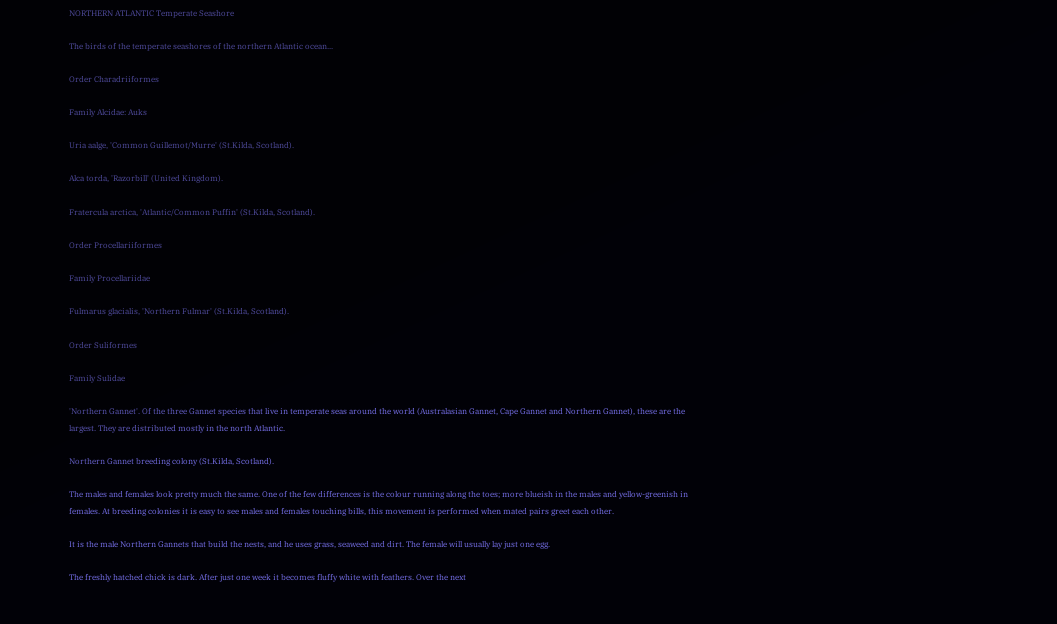NORTHERN ATLANTIC Temperate Seashore

The birds of the temperate seashores of the northern Atlantic ocean...

Order Charadriiformes

Family Alcidae: Auks

Uria aalge, 'Common Guillemot/Murre' (St.Kilda, Scotland).

Alca torda, 'Razorbill' (United Kingdom).

Fratercula arctica, 'Atlantic/Common Puffin' (St.Kilda, Scotland).

Order Procellariiformes

Family Procellariidae

Fulmarus glacialis, 'Northern Fulmar' (St.Kilda, Scotland).

Order Suliformes

Family Sulidae

'Northern Gannet'. Of the three Gannet species that live in temperate seas around the world (Australasian Gannet, Cape Gannet and Northern Gannet), these are the largest. They are distributed mostly in the north Atlantic.

Northern Gannet breeding colony (St.Kilda, Scotland).

The males and females look pretty much the same. One of the few differences is the colour running along the toes; more blueish in the males and yellow-greenish in females. At breeding colonies it is easy to see males and females touching bills, this movement is performed when mated pairs greet each other.

It is the male Northern Gannets that build the nests, and he uses grass, seaweed and dirt. The female will usually lay just one egg.

The freshly hatched chick is dark. After just one week it becomes fluffy white with feathers. Over the next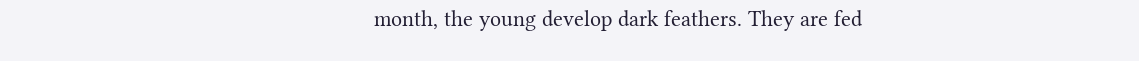month, the young develop dark feathers. They are fed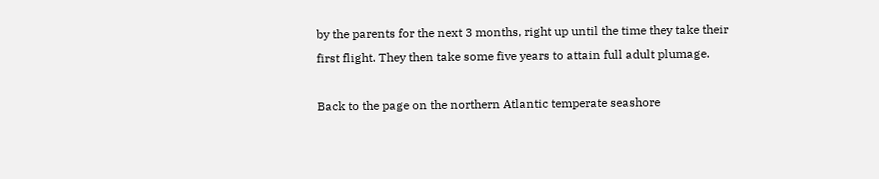by the parents for the next 3 months, right up until the time they take their first flight. They then take some five years to attain full adult plumage.

Back to the page on the northern Atlantic temperate seashore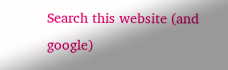Search this website (and google)